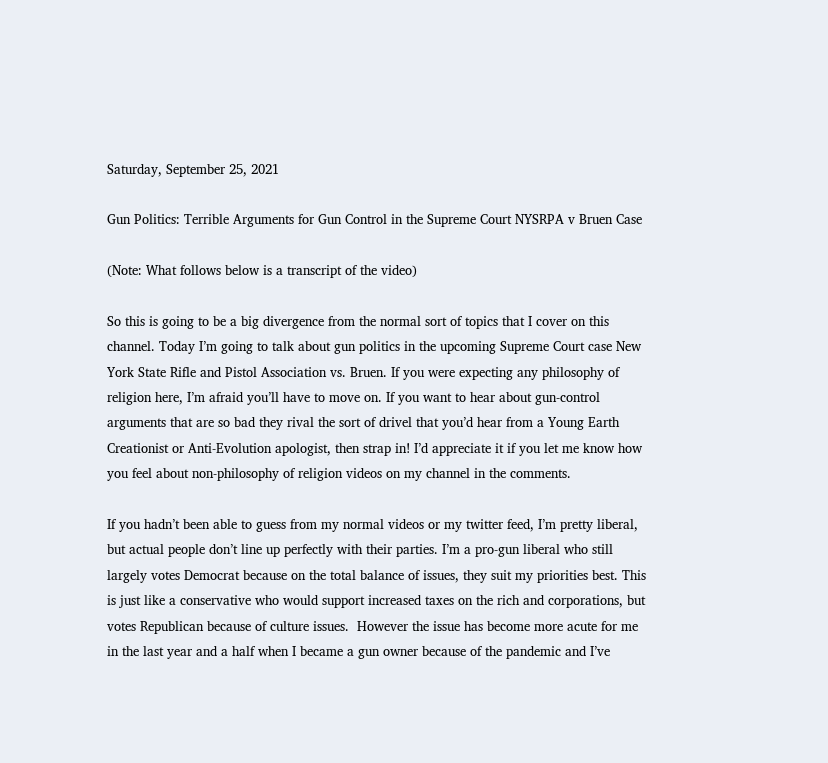Saturday, September 25, 2021

Gun Politics: Terrible Arguments for Gun Control in the Supreme Court NYSRPA v Bruen Case

(Note: What follows below is a transcript of the video)

So this is going to be a big divergence from the normal sort of topics that I cover on this channel. Today I’m going to talk about gun politics in the upcoming Supreme Court case New York State Rifle and Pistol Association vs. Bruen. If you were expecting any philosophy of religion here, I’m afraid you’ll have to move on. If you want to hear about gun-control arguments that are so bad they rival the sort of drivel that you’d hear from a Young Earth Creationist or Anti-Evolution apologist, then strap in! I’d appreciate it if you let me know how you feel about non-philosophy of religion videos on my channel in the comments.

If you hadn’t been able to guess from my normal videos or my twitter feed, I’m pretty liberal, but actual people don’t line up perfectly with their parties. I’m a pro-gun liberal who still largely votes Democrat because on the total balance of issues, they suit my priorities best. This is just like a conservative who would support increased taxes on the rich and corporations, but votes Republican because of culture issues.  However the issue has become more acute for me in the last year and a half when I became a gun owner because of the pandemic and I’ve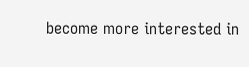become more interested in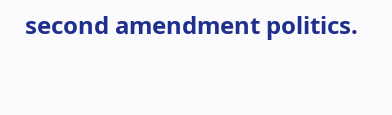second amendment politics.